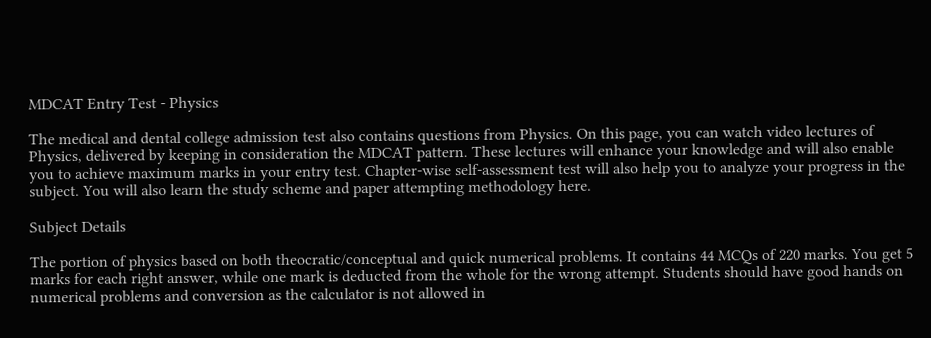MDCAT Entry Test - Physics

The medical and dental college admission test also contains questions from Physics. On this page, you can watch video lectures of Physics, delivered by keeping in consideration the MDCAT pattern. These lectures will enhance your knowledge and will also enable you to achieve maximum marks in your entry test. Chapter-wise self-assessment test will also help you to analyze your progress in the subject. You will also learn the study scheme and paper attempting methodology here.

Subject Details

The portion of physics based on both theocratic/conceptual and quick numerical problems. It contains 44 MCQs of 220 marks. You get 5 marks for each right answer, while one mark is deducted from the whole for the wrong attempt. Students should have good hands on numerical problems and conversion as the calculator is not allowed in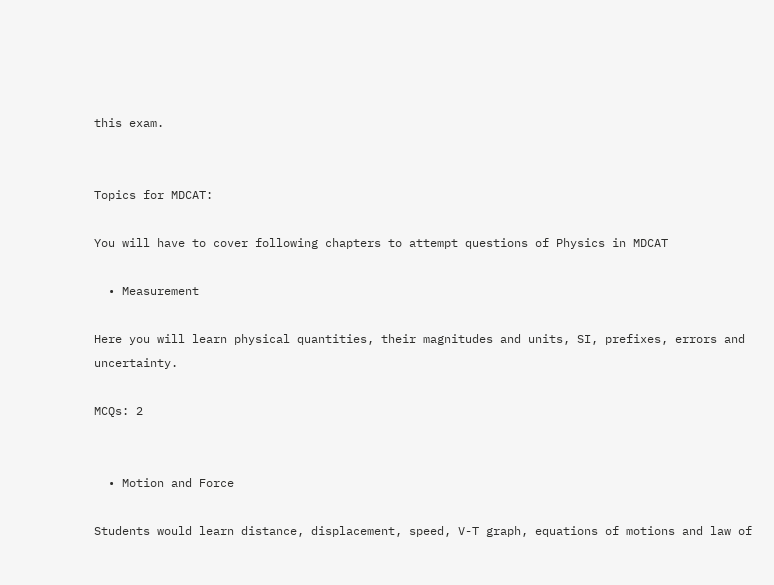this exam.


Topics for MDCAT:

You will have to cover following chapters to attempt questions of Physics in MDCAT

  • Measurement

Here you will learn physical quantities, their magnitudes and units, SI, prefixes, errors and uncertainty.

MCQs: 2


  • Motion and Force

Students would learn distance, displacement, speed, V-T graph, equations of motions and law of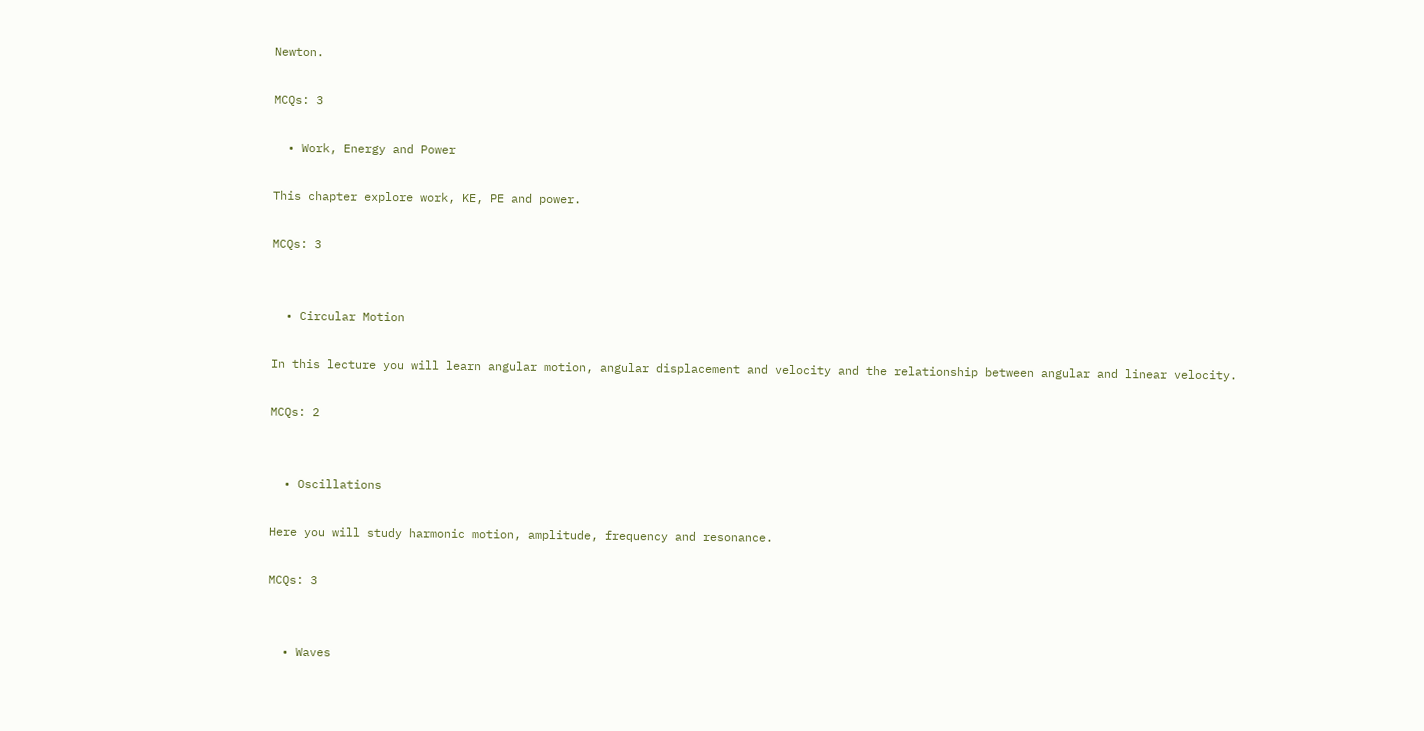Newton.

MCQs: 3

  • Work, Energy and Power

This chapter explore work, KE, PE and power.

MCQs: 3


  • Circular Motion

In this lecture you will learn angular motion, angular displacement and velocity and the relationship between angular and linear velocity.

MCQs: 2


  • Oscillations

Here you will study harmonic motion, amplitude, frequency and resonance.

MCQs: 3


  • Waves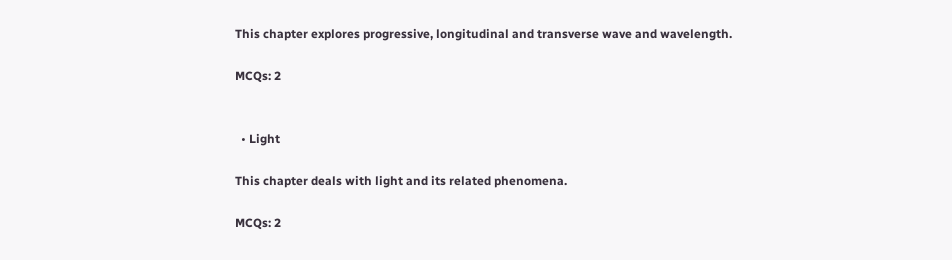This chapter explores progressive, longitudinal and transverse wave and wavelength.

MCQs: 2


  • Light

This chapter deals with light and its related phenomena.

MCQs: 2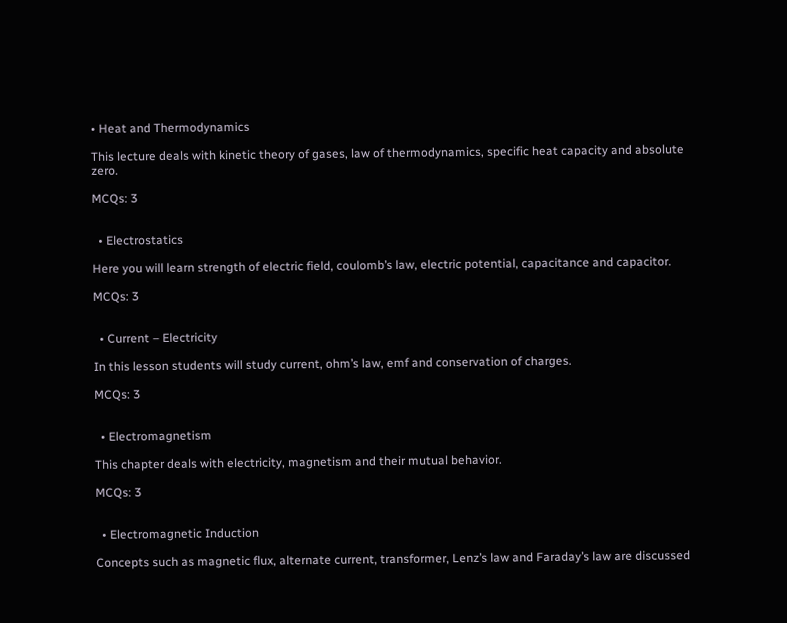• Heat and Thermodynamics

This lecture deals with kinetic theory of gases, law of thermodynamics, specific heat capacity and absolute zero.

MCQs: 3


  • Electrostatics

Here you will learn strength of electric field, coulomb’s law, electric potential, capacitance and capacitor.

MCQs: 3


  • Current – Electricity

In this lesson students will study current, ohm’s law, emf and conservation of charges.

MCQs: 3


  • Electromagnetism

This chapter deals with electricity, magnetism and their mutual behavior.

MCQs: 3


  • Electromagnetic Induction

Concepts such as magnetic flux, alternate current, transformer, Lenz’s law and Faraday’s law are discussed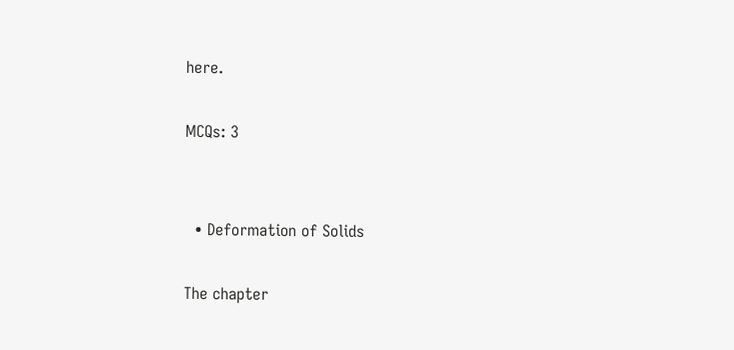here.

MCQs: 3


  • Deformation of Solids

The chapter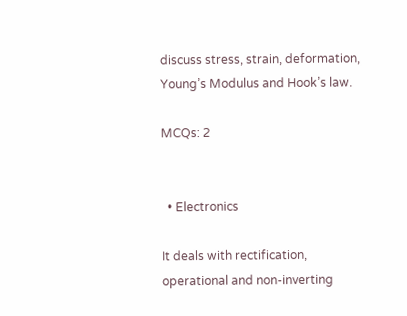discuss stress, strain, deformation, Young’s Modulus and Hook’s law.

MCQs: 2


  • Electronics

It deals with rectification, operational and non-inverting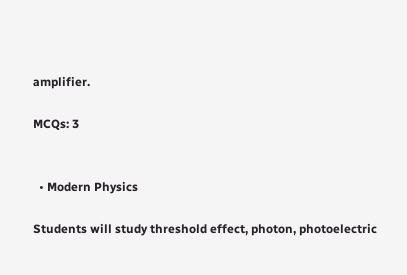amplifier.

MCQs: 3


  • Modern Physics

Students will study threshold effect, photon, photoelectric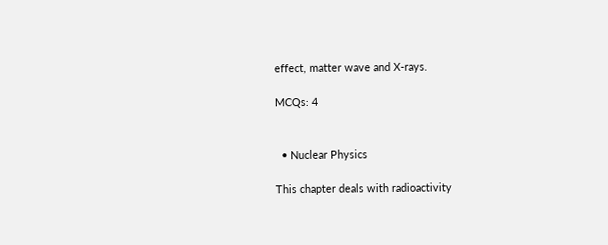effect, matter wave and X-rays.

MCQs: 4


  • Nuclear Physics

This chapter deals with radioactivity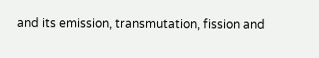and its emission, transmutation, fission and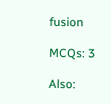fusion

MCQs: 3

Also: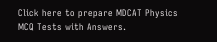Click here to prepare MDCAT Physics MCQ Tests with Answers.